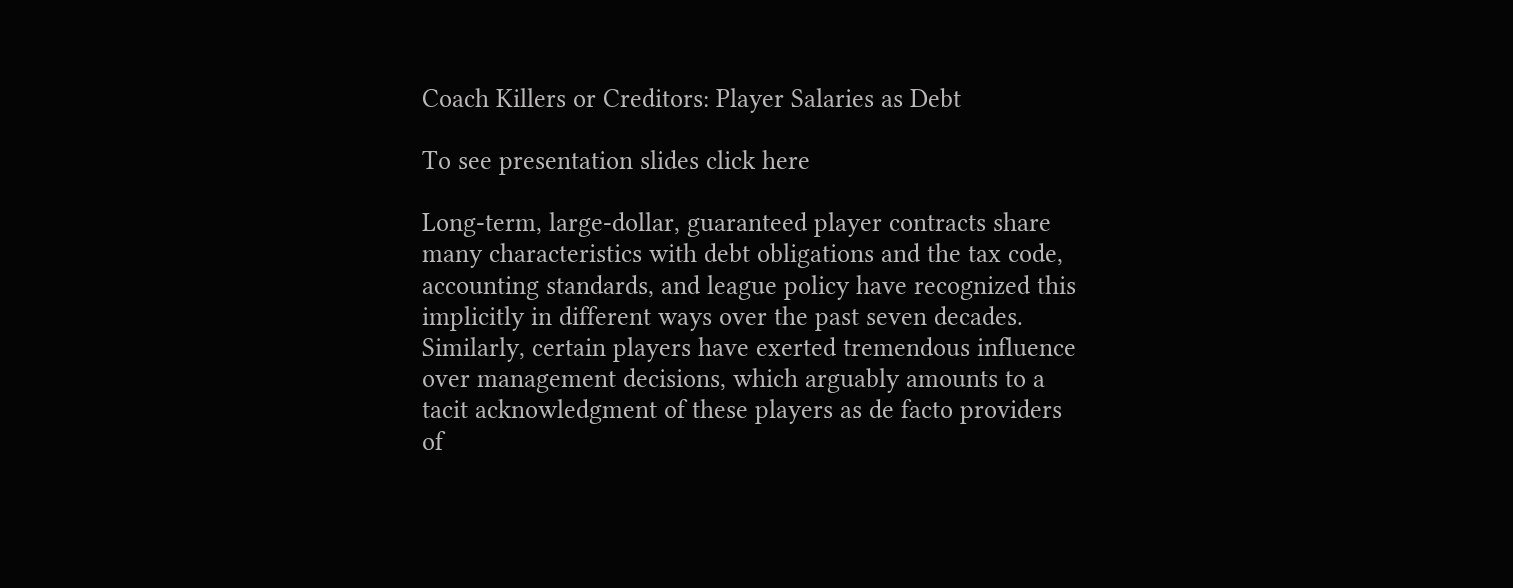Coach Killers or Creditors: Player Salaries as Debt

To see presentation slides click here

Long-term, large-dollar, guaranteed player contracts share many characteristics with debt obligations and the tax code, accounting standards, and league policy have recognized this implicitly in different ways over the past seven decades. Similarly, certain players have exerted tremendous influence over management decisions, which arguably amounts to a tacit acknowledgment of these players as de facto providers of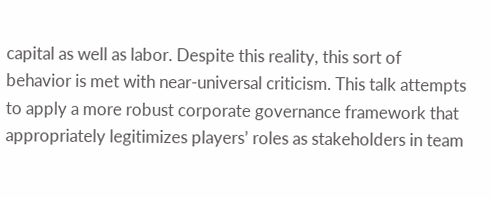capital as well as labor. Despite this reality, this sort of behavior is met with near-universal criticism. This talk attempts to apply a more robust corporate governance framework that appropriately legitimizes players’ roles as stakeholders in team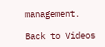management.

Back to Videos